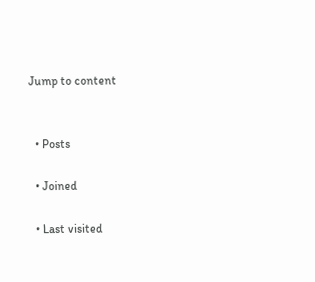Jump to content


  • Posts

  • Joined

  • Last visited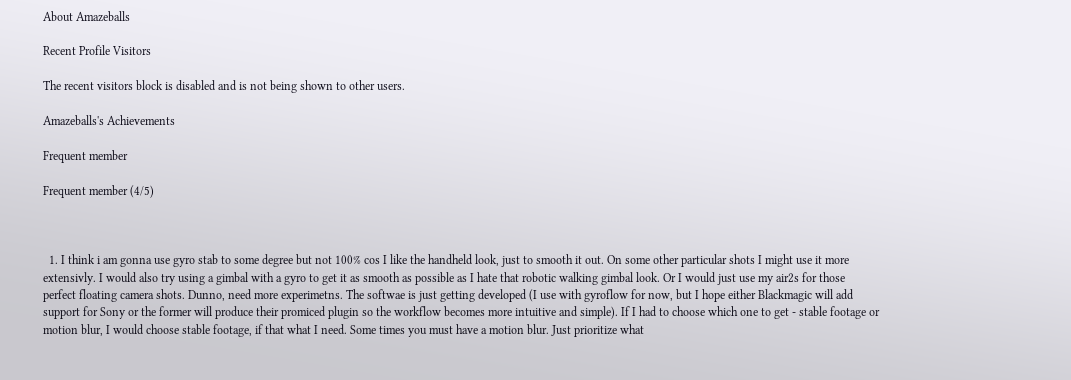About Amazeballs

Recent Profile Visitors

The recent visitors block is disabled and is not being shown to other users.

Amazeballs's Achievements

Frequent member

Frequent member (4/5)



  1. I think i am gonna use gyro stab to some degree but not 100% cos I like the handheld look, just to smooth it out. On some other particular shots I might use it more extensivly. I would also try using a gimbal with a gyro to get it as smooth as possible as I hate that robotic walking gimbal look. Or I would just use my air2s for those perfect floating camera shots. Dunno, need more experimetns. The softwae is just getting developed (I use with gyroflow for now, but I hope either Blackmagic will add support for Sony or the former will produce their promiced plugin so the workflow becomes more intuitive and simple). If I had to choose which one to get - stable footage or motion blur, I would choose stable footage, if that what I need. Some times you must have a motion blur. Just prioritize what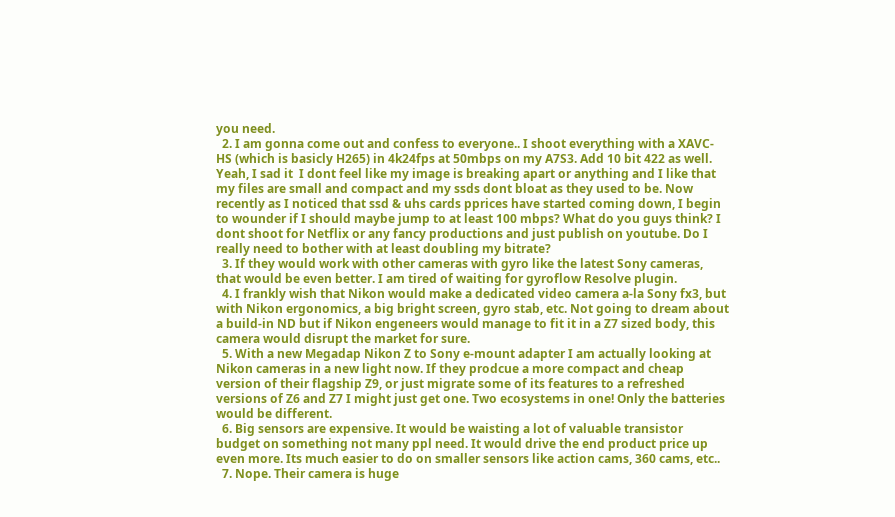you need.
  2. I am gonna come out and confess to everyone.. I shoot everything with a XAVC-HS (which is basicly H265) in 4k24fps at 50mbps on my A7S3. Add 10 bit 422 as well. Yeah, I sad it  I dont feel like my image is breaking apart or anything and I like that my files are small and compact and my ssds dont bloat as they used to be. Now recently as I noticed that ssd & uhs cards pprices have started coming down, I begin to wounder if I should maybe jump to at least 100 mbps? What do you guys think? I dont shoot for Netflix or any fancy productions and just publish on youtube. Do I really need to bother with at least doubling my bitrate?
  3. If they would work with other cameras with gyro like the latest Sony cameras, that would be even better. I am tired of waiting for gyroflow Resolve plugin.
  4. I frankly wish that Nikon would make a dedicated video camera a-la Sony fx3, but with Nikon ergonomics, a big bright screen, gyro stab, etc. Not going to dream about a build-in ND but if Nikon engeneers would manage to fit it in a Z7 sized body, this camera would disrupt the market for sure.
  5. With a new Megadap Nikon Z to Sony e-mount adapter I am actually looking at Nikon cameras in a new light now. If they prodcue a more compact and cheap version of their flagship Z9, or just migrate some of its features to a refreshed versions of Z6 and Z7 I might just get one. Two ecosystems in one! Only the batteries would be different.
  6. Big sensors are expensive. It would be waisting a lot of valuable transistor budget on something not many ppl need. It would drive the end product price up even more. Its much easier to do on smaller sensors like action cams, 360 cams, etc..
  7. Nope. Their camera is huge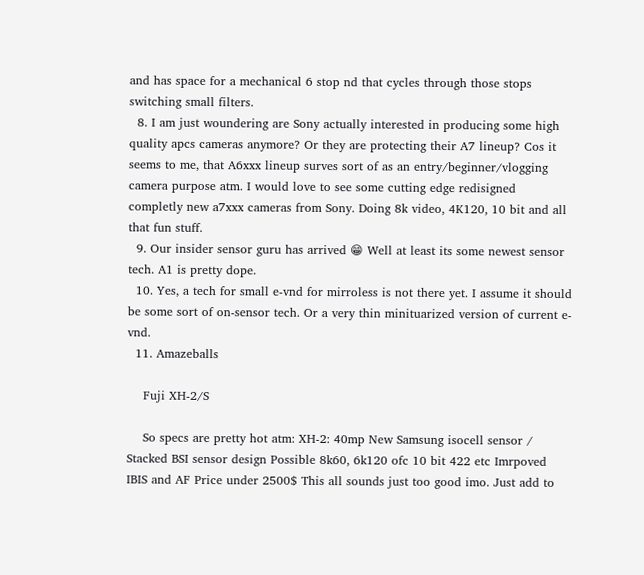and has space for a mechanical 6 stop nd that cycles through those stops switching small filters.
  8. I am just woundering are Sony actually interested in producing some high quality apcs cameras anymore? Or they are protecting their A7 lineup? Cos it seems to me, that A6xxx lineup surves sort of as an entry/beginner/vlogging camera purpose atm. I would love to see some cutting edge redisigned completly new a7xxx cameras from Sony. Doing 8k video, 4K120, 10 bit and all that fun stuff.
  9. Our insider sensor guru has arrived 😁 Well at least its some newest sensor tech. A1 is pretty dope.
  10. Yes, a tech for small e-vnd for mirroless is not there yet. I assume it should be some sort of on-sensor tech. Or a very thin minituarized version of current e-vnd.
  11. Amazeballs

    Fuji XH-2/S

    So specs are pretty hot atm: XH-2: 40mp New Samsung isocell sensor / Stacked BSI sensor design Possible 8k60, 6k120 ofc 10 bit 422 etc Imrpoved IBIS and AF Price under 2500$ This all sounds just too good imo. Just add to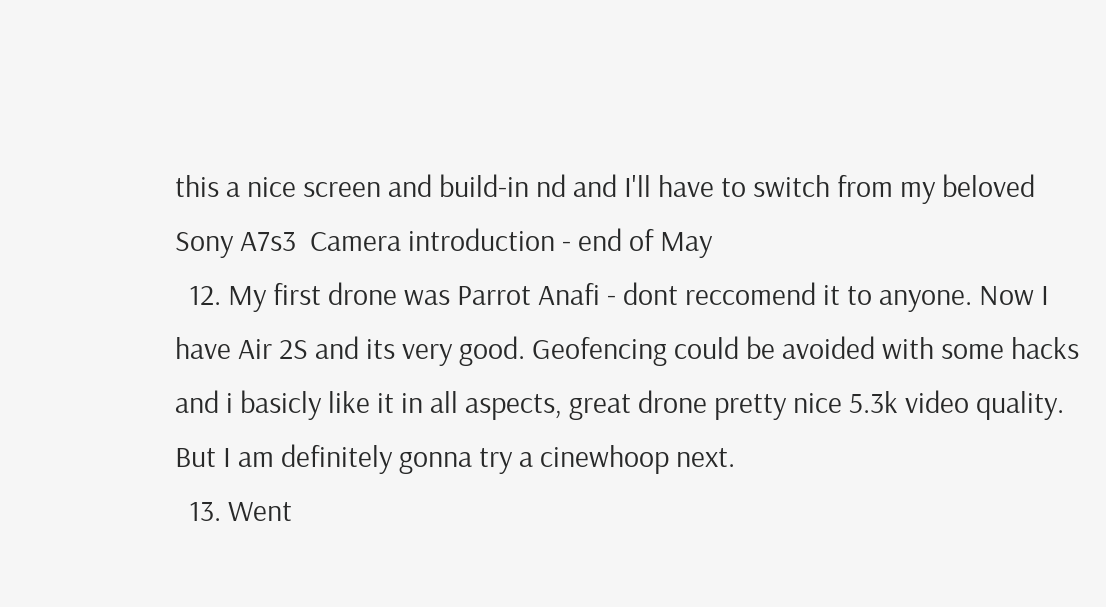this a nice screen and build-in nd and I'll have to switch from my beloved Sony A7s3  Camera introduction - end of May
  12. My first drone was Parrot Anafi - dont reccomend it to anyone. Now I have Air 2S and its very good. Geofencing could be avoided with some hacks and i basicly like it in all aspects, great drone pretty nice 5.3k video quality. But I am definitely gonna try a cinewhoop next.
  13. Went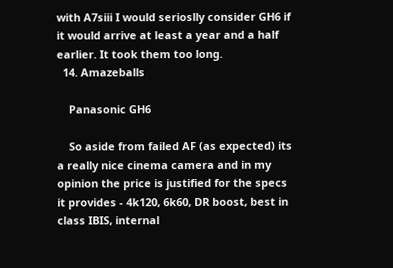with A7siii I would serioslly consider GH6 if it would arrive at least a year and a half earlier. It took them too long.
  14. Amazeballs

    Panasonic GH6

    So aside from failed AF (as expected) its a really nice cinema camera and in my opinion the price is justified for the specs it provides - 4k120, 6k60, DR boost, best in class IBIS, internal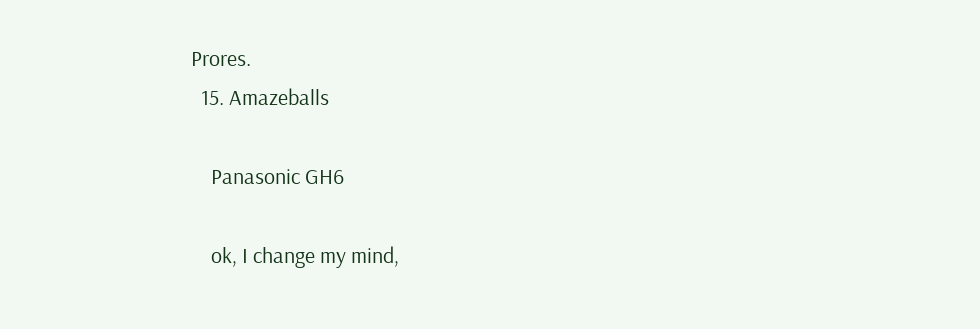Prores.
  15. Amazeballs

    Panasonic GH6

    ok, I change my mind,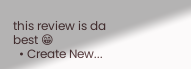this review is da best 😁
  • Create New...